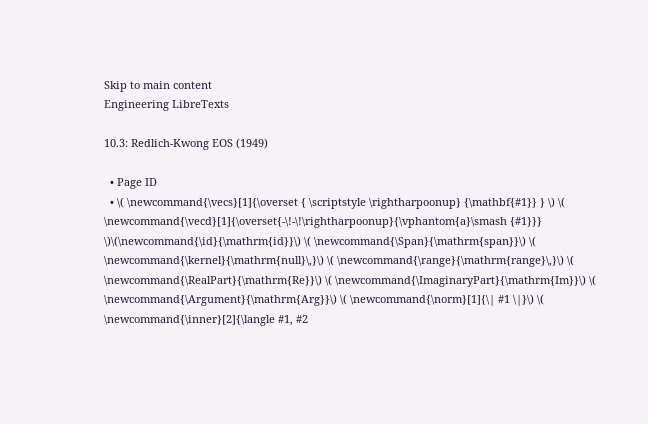Skip to main content
Engineering LibreTexts

10.3: Redlich-Kwong EOS (1949)

  • Page ID
  • \( \newcommand{\vecs}[1]{\overset { \scriptstyle \rightharpoonup} {\mathbf{#1}} } \) \( \newcommand{\vecd}[1]{\overset{-\!-\!\rightharpoonup}{\vphantom{a}\smash {#1}}} \)\(\newcommand{\id}{\mathrm{id}}\) \( \newcommand{\Span}{\mathrm{span}}\) \( \newcommand{\kernel}{\mathrm{null}\,}\) \( \newcommand{\range}{\mathrm{range}\,}\) \( \newcommand{\RealPart}{\mathrm{Re}}\) \( \newcommand{\ImaginaryPart}{\mathrm{Im}}\) \( \newcommand{\Argument}{\mathrm{Arg}}\) \( \newcommand{\norm}[1]{\| #1 \|}\) \( \newcommand{\inner}[2]{\langle #1, #2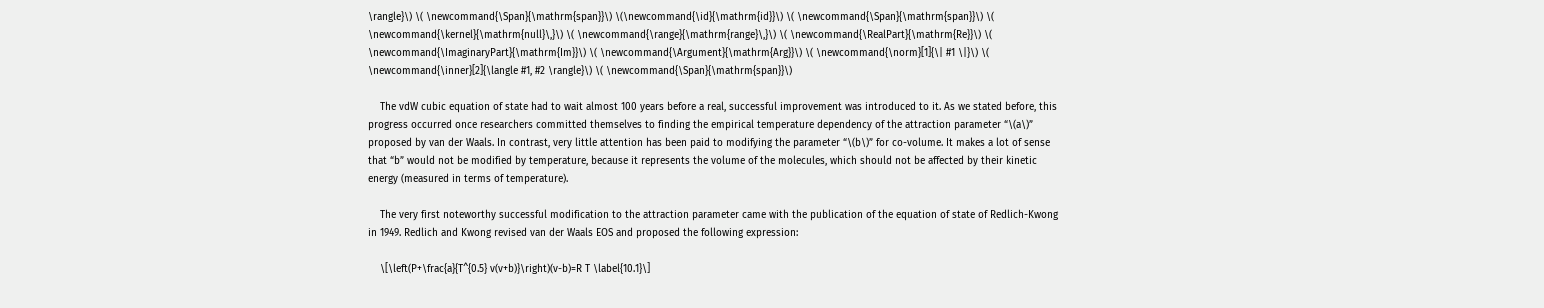\rangle}\) \( \newcommand{\Span}{\mathrm{span}}\) \(\newcommand{\id}{\mathrm{id}}\) \( \newcommand{\Span}{\mathrm{span}}\) \( \newcommand{\kernel}{\mathrm{null}\,}\) \( \newcommand{\range}{\mathrm{range}\,}\) \( \newcommand{\RealPart}{\mathrm{Re}}\) \( \newcommand{\ImaginaryPart}{\mathrm{Im}}\) \( \newcommand{\Argument}{\mathrm{Arg}}\) \( \newcommand{\norm}[1]{\| #1 \|}\) \( \newcommand{\inner}[2]{\langle #1, #2 \rangle}\) \( \newcommand{\Span}{\mathrm{span}}\)

    The vdW cubic equation of state had to wait almost 100 years before a real, successful improvement was introduced to it. As we stated before, this progress occurred once researchers committed themselves to finding the empirical temperature dependency of the attraction parameter “\(a\)” proposed by van der Waals. In contrast, very little attention has been paid to modifying the parameter “\(b\)” for co-volume. It makes a lot of sense that “b” would not be modified by temperature, because it represents the volume of the molecules, which should not be affected by their kinetic energy (measured in terms of temperature).

    The very first noteworthy successful modification to the attraction parameter came with the publication of the equation of state of Redlich-Kwong in 1949. Redlich and Kwong revised van der Waals EOS and proposed the following expression:

    \[\left(P+\frac{a}{T^{0.5} v(v+b)}\right)(v-b)=R T \label{10.1}\]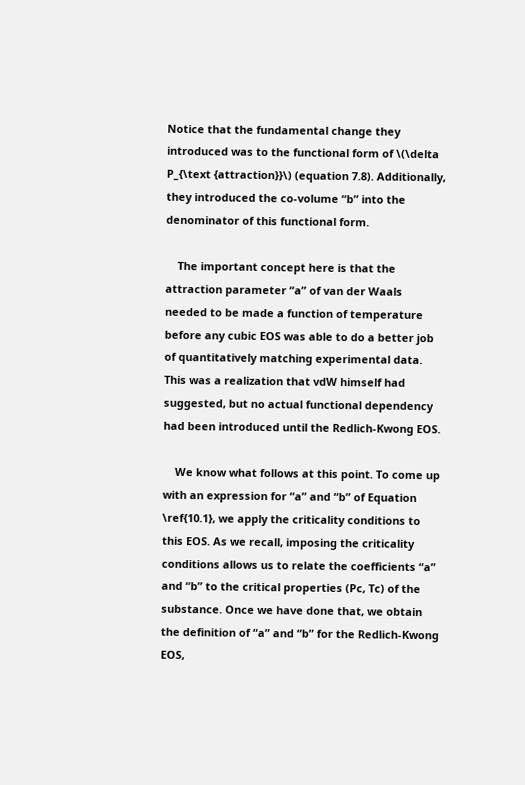Notice that the fundamental change they introduced was to the functional form of \(\delta P_{\text {attraction}}\) (equation 7.8). Additionally, they introduced the co-volume “b” into the denominator of this functional form.

    The important concept here is that the attraction parameter “a” of van der Waals needed to be made a function of temperature before any cubic EOS was able to do a better job of quantitatively matching experimental data. This was a realization that vdW himself had suggested, but no actual functional dependency had been introduced until the Redlich-Kwong EOS.

    We know what follows at this point. To come up with an expression for “a” and “b” of Equation \ref{10.1}, we apply the criticality conditions to this EOS. As we recall, imposing the criticality conditions allows us to relate the coefficients “a” and “b” to the critical properties (Pc, Tc) of the substance. Once we have done that, we obtain the definition of “a” and “b” for the Redlich-Kwong EOS,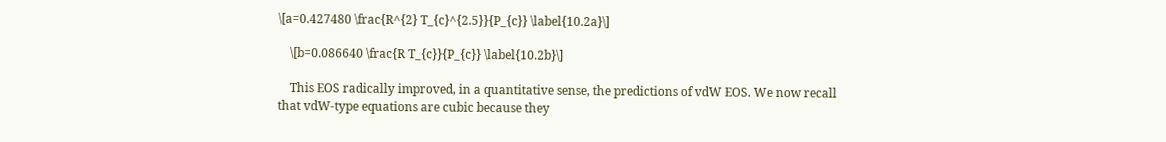\[a=0.427480 \frac{R^{2} T_{c}^{2.5}}{P_{c}} \label{10.2a}\]

    \[b=0.086640 \frac{R T_{c}}{P_{c}} \label{10.2b}\]

    This EOS radically improved, in a quantitative sense, the predictions of vdW EOS. We now recall that vdW-type equations are cubic because they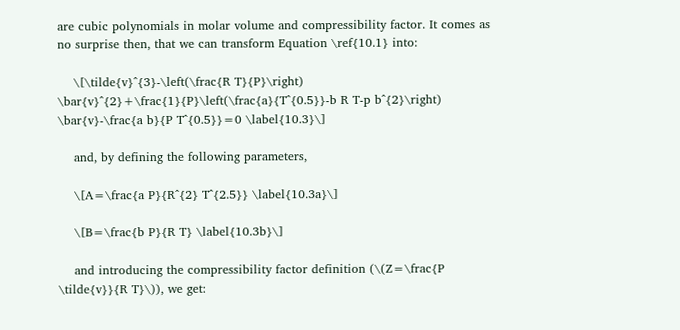are cubic polynomials in molar volume and compressibility factor. It comes as no surprise then, that we can transform Equation \ref{10.1} into:

    \[\tilde{v}^{3}-\left(\frac{R T}{P}\right) \bar{v}^{2}+\frac{1}{P}\left(\frac{a}{T^{0.5}}-b R T-p b^{2}\right) \bar{v}-\frac{a b}{P T^{0.5}}=0 \label{10.3}\]

    and, by defining the following parameters,

    \[A=\frac{a P}{R^{2} T^{2.5}} \label{10.3a}\]

    \[B=\frac{b P}{R T} \label{10.3b}\]

    and introducing the compressibility factor definition (\(Z=\frac{P \tilde{v}}{R T}\)), we get: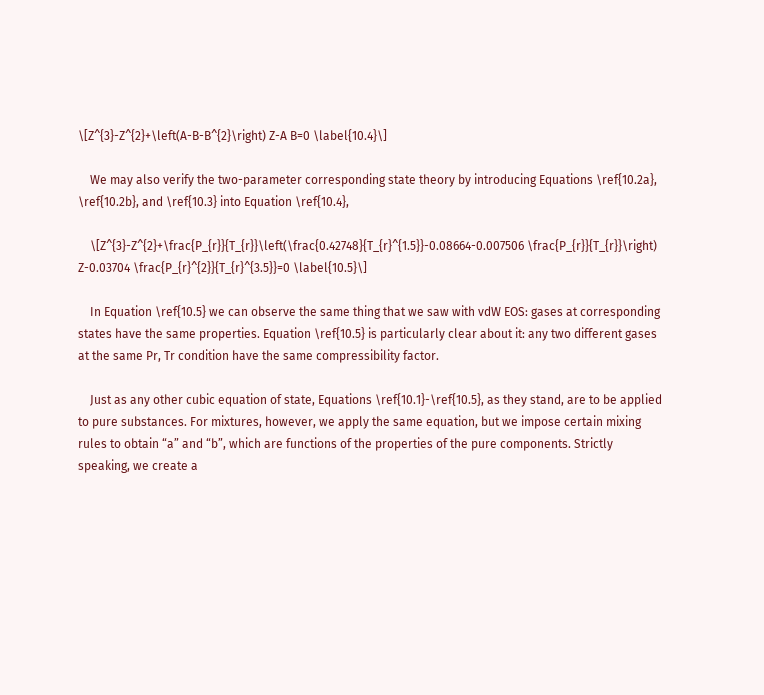\[Z^{3}-Z^{2}+\left(A-B-B^{2}\right) Z-A B=0 \label{10.4}\]

    We may also verify the two-parameter corresponding state theory by introducing Equations \ref{10.2a}, \ref{10.2b}, and \ref{10.3} into Equation \ref{10.4},

    \[Z^{3}-Z^{2}+\frac{P_{r}}{T_{r}}\left(\frac{0.42748}{T_{r}^{1.5}}-0.08664-0.007506 \frac{P_{r}}{T_{r}}\right) Z-0.03704 \frac{P_{r}^{2}}{T_{r}^{3.5}}=0 \label{10.5}\]

    In Equation \ref{10.5} we can observe the same thing that we saw with vdW EOS: gases at corresponding states have the same properties. Equation \ref{10.5} is particularly clear about it: any two different gases at the same Pr, Tr condition have the same compressibility factor.

    Just as any other cubic equation of state, Equations \ref{10.1}-\ref{10.5}, as they stand, are to be applied to pure substances. For mixtures, however, we apply the same equation, but we impose certain mixing rules to obtain “a” and “b”, which are functions of the properties of the pure components. Strictly speaking, we create a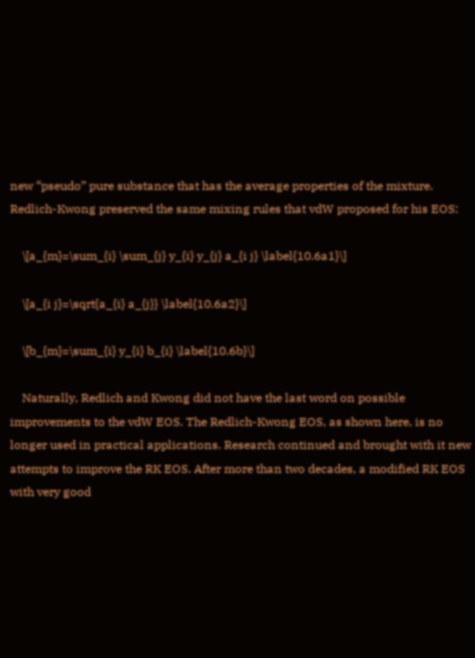new “pseudo” pure substance that has the average properties of the mixture. Redlich-Kwong preserved the same mixing rules that vdW proposed for his EOS:

    \[a_{m}=\sum_{i} \sum_{j} y_{i} y_{j} a_{i j} \label{10.6a1}\]

    \[a_{i j}=\sqrt{a_{i} a_{j}} \label{10.6a2}\]

    \[b_{m}=\sum_{i} y_{i} b_{i} \label{10.6b}\]

    Naturally, Redlich and Kwong did not have the last word on possible improvements to the vdW EOS. The Redlich-Kwong EOS, as shown here, is no longer used in practical applications. Research continued and brought with it new attempts to improve the RK EOS. After more than two decades, a modified RK EOS with very good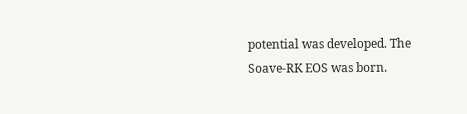potential was developed. The Soave-RK EOS was born.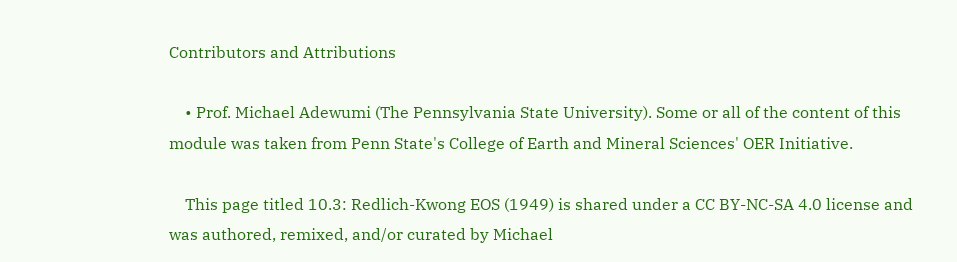Contributors and Attributions

    • Prof. Michael Adewumi (The Pennsylvania State University). Some or all of the content of this module was taken from Penn State's College of Earth and Mineral Sciences' OER Initiative.

    This page titled 10.3: Redlich-Kwong EOS (1949) is shared under a CC BY-NC-SA 4.0 license and was authored, remixed, and/or curated by Michael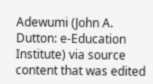Adewumi (John A. Dutton: e-Education Institute) via source content that was edited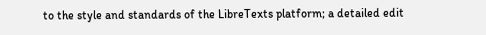to the style and standards of the LibreTexts platform; a detailed edit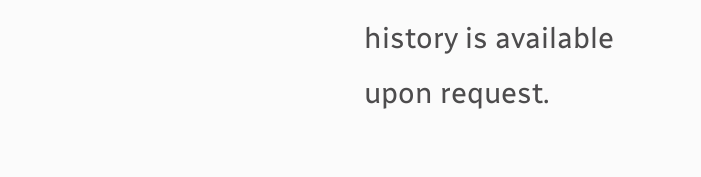history is available upon request.